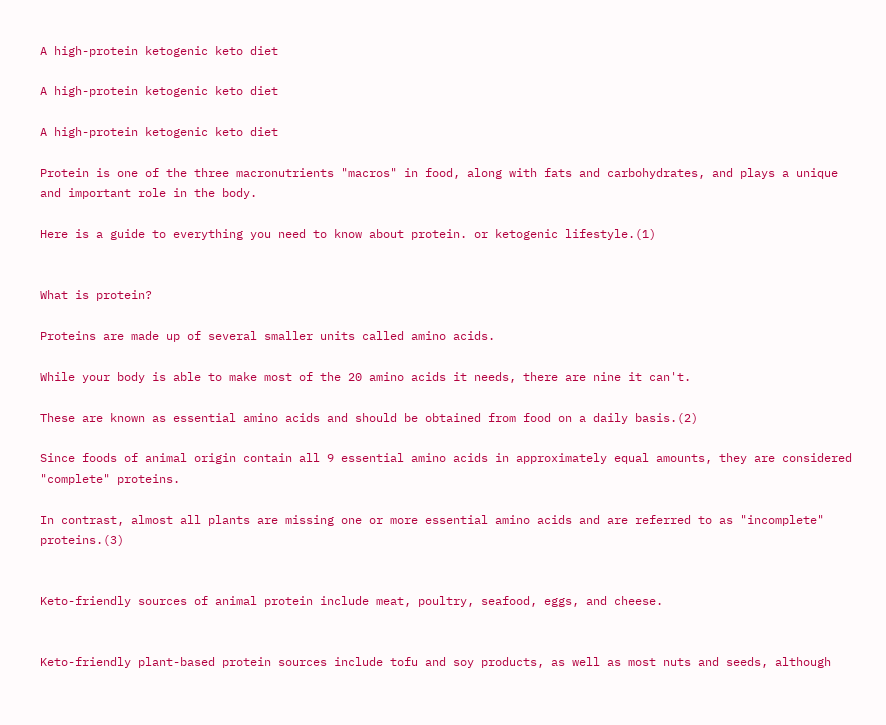A high-protein ketogenic keto diet

A high-protein ketogenic keto diet

A high-protein ketogenic keto diet

Protein is one of the three macronutrients "macros" in food, along with fats and carbohydrates, and plays a unique and important role in the body.

Here is a guide to everything you need to know about protein. or ketogenic lifestyle.(1)


What is protein?

Proteins are made up of several smaller units called amino acids.

While your body is able to make most of the 20 amino acids it needs, there are nine it can't.

These are known as essential amino acids and should be obtained from food on a daily basis.(2)

Since foods of animal origin contain all 9 essential amino acids in approximately equal amounts, they are considered "complete" proteins.

In contrast, almost all plants are missing one or more essential amino acids and are referred to as "incomplete" proteins.(3)


Keto-friendly sources of animal protein include meat, poultry, seafood, eggs, and cheese.


Keto-friendly plant-based protein sources include tofu and soy products, as well as most nuts and seeds, although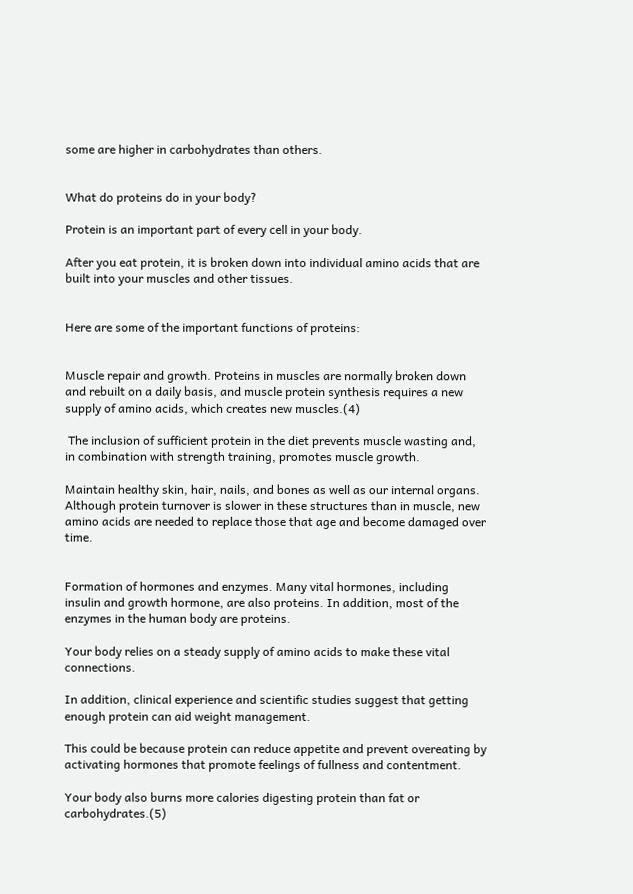some are higher in carbohydrates than others.


What do proteins do in your body?

Protein is an important part of every cell in your body.

After you eat protein, it is broken down into individual amino acids that are built into your muscles and other tissues.


Here are some of the important functions of proteins:


Muscle repair and growth. Proteins in muscles are normally broken down and rebuilt on a daily basis, and muscle protein synthesis requires a new supply of amino acids, which creates new muscles.(4)

 The inclusion of sufficient protein in the diet prevents muscle wasting and, in combination with strength training, promotes muscle growth.

Maintain healthy skin, hair, nails, and bones as well as our internal organs. Although protein turnover is slower in these structures than in muscle, new amino acids are needed to replace those that age and become damaged over time.


Formation of hormones and enzymes. Many vital hormones, including insulin and growth hormone, are also proteins. In addition, most of the enzymes in the human body are proteins.

Your body relies on a steady supply of amino acids to make these vital connections.

In addition, clinical experience and scientific studies suggest that getting enough protein can aid weight management.

This could be because protein can reduce appetite and prevent overeating by activating hormones that promote feelings of fullness and contentment.

Your body also burns more calories digesting protein than fat or carbohydrates.(5)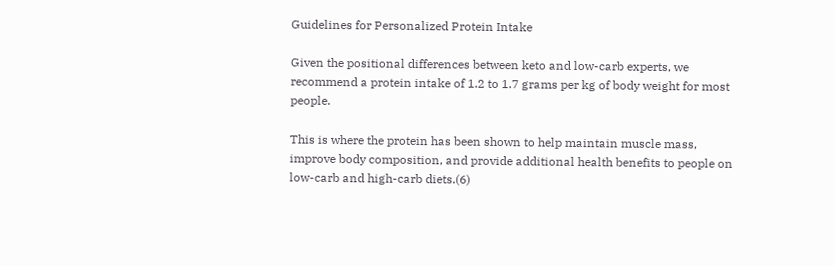Guidelines for Personalized Protein Intake

Given the positional differences between keto and low-carb experts, we recommend a protein intake of 1.2 to 1.7 grams per kg of body weight for most people.

This is where the protein has been shown to help maintain muscle mass, improve body composition, and provide additional health benefits to people on low-carb and high-carb diets.(6)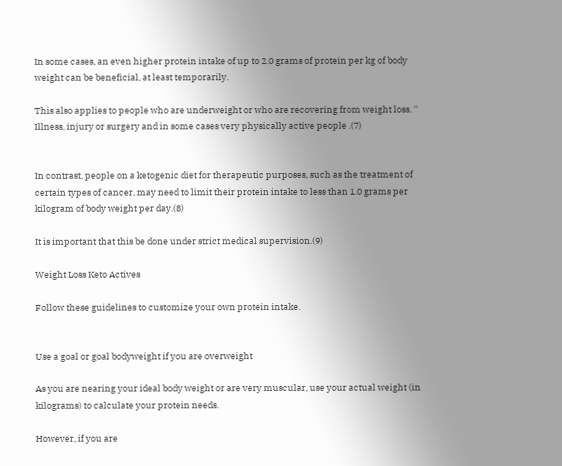In some cases, an even higher protein intake of up to 2.0 grams of protein per kg of body weight can be beneficial, at least temporarily.

This also applies to people who are underweight or who are recovering from weight loss. '' Illness, injury or surgery and in some cases very physically active people .(7)


In contrast, people on a ketogenic diet for therapeutic purposes, such as the treatment of certain types of cancer, may need to limit their protein intake to less than 1.0 grams per kilogram of body weight per day.(8)

It is important that this be done under strict medical supervision.(9)

Weight Loss Keto Actives

Follow these guidelines to customize your own protein intake.


Use a goal or goal bodyweight if you are overweight

As you are nearing your ideal body weight or are very muscular, use your actual weight (in kilograms) to calculate your protein needs.

However, if you are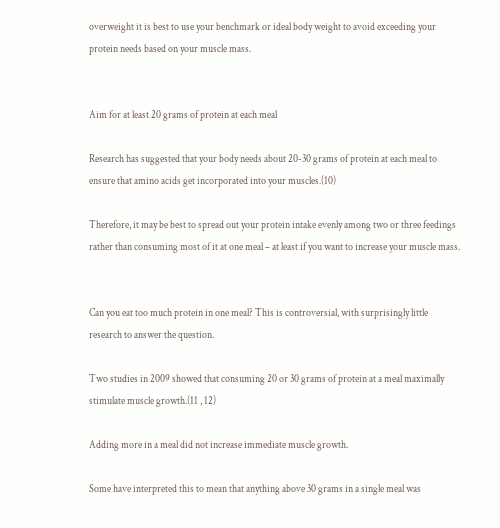overweight it is best to use your benchmark or ideal body weight to avoid exceeding your protein needs based on your muscle mass.


Aim for at least 20 grams of protein at each meal

Research has suggested that your body needs about 20-30 grams of protein at each meal to ensure that amino acids get incorporated into your muscles.(10)

Therefore, it may be best to spread out your protein intake evenly among two or three feedings rather than consuming most of it at one meal – at least if you want to increase your muscle mass.


Can you eat too much protein in one meal? This is controversial, with surprisingly little research to answer the question.

Two studies in 2009 showed that consuming 20 or 30 grams of protein at a meal maximally stimulate muscle growth.(11 , 12)

Adding more in a meal did not increase immediate muscle growth.

Some have interpreted this to mean that anything above 30 grams in a single meal was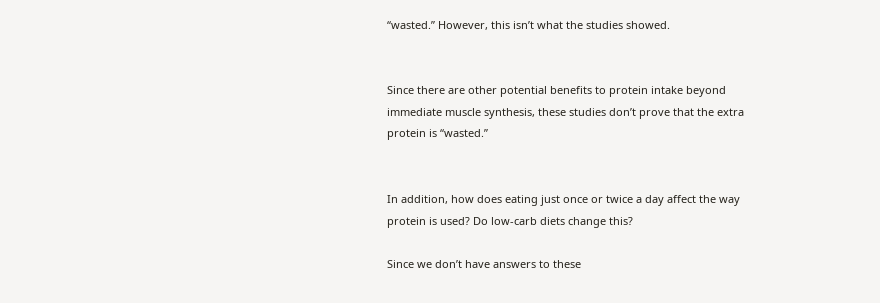“wasted.” However, this isn’t what the studies showed.


Since there are other potential benefits to protein intake beyond immediate muscle synthesis, these studies don’t prove that the extra protein is “wasted.”


In addition, how does eating just once or twice a day affect the way protein is used? Do low-carb diets change this?

Since we don’t have answers to these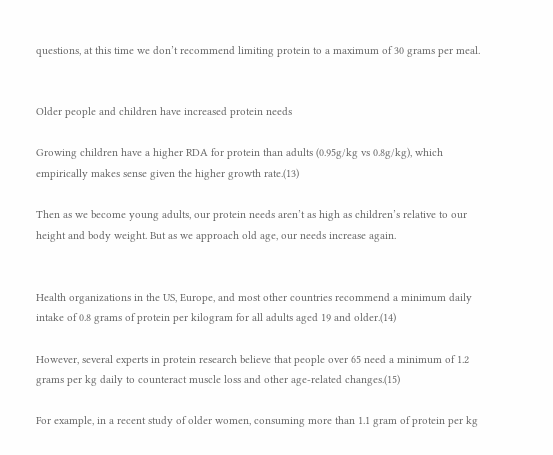questions, at this time we don’t recommend limiting protein to a maximum of 30 grams per meal.


Older people and children have increased protein needs

Growing children have a higher RDA for protein than adults (0.95g/kg vs 0.8g/kg), which empirically makes sense given the higher growth rate.(13)

Then as we become young adults, our protein needs aren’t as high as children’s relative to our height and body weight. But as we approach old age, our needs increase again.


Health organizations in the US, Europe, and most other countries recommend a minimum daily intake of 0.8 grams of protein per kilogram for all adults aged 19 and older.(14)

However, several experts in protein research believe that people over 65 need a minimum of 1.2 grams per kg daily to counteract muscle loss and other age-related changes.(15)

For example, in a recent study of older women, consuming more than 1.1 gram of protein per kg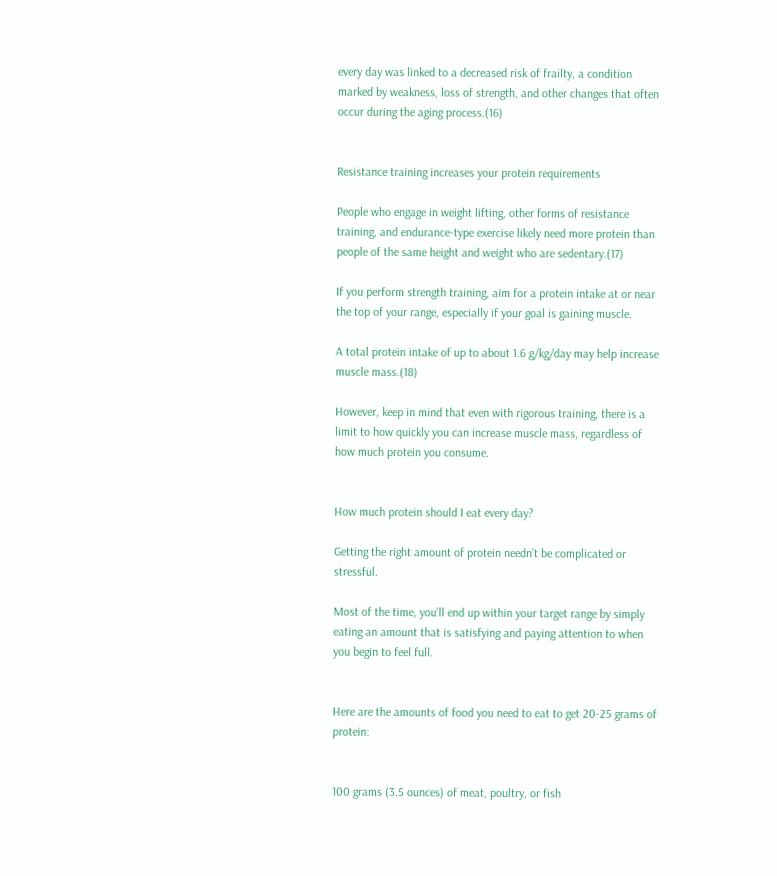every day was linked to a decreased risk of frailty, a condition marked by weakness, loss of strength, and other changes that often occur during the aging process.(16)


Resistance training increases your protein requirements

People who engage in weight lifting, other forms of resistance training, and endurance-type exercise likely need more protein than people of the same height and weight who are sedentary.(17)

If you perform strength training, aim for a protein intake at or near the top of your range, especially if your goal is gaining muscle.

A total protein intake of up to about 1.6 g/kg/day may help increase muscle mass.(18)

However, keep in mind that even with rigorous training, there is a limit to how quickly you can increase muscle mass, regardless of how much protein you consume.


How much protein should I eat every day?

Getting the right amount of protein needn’t be complicated or stressful.

Most of the time, you’ll end up within your target range by simply eating an amount that is satisfying and paying attention to when you begin to feel full.


Here are the amounts of food you need to eat to get 20-25 grams of protein:


100 grams (3.5 ounces) of meat, poultry, or fish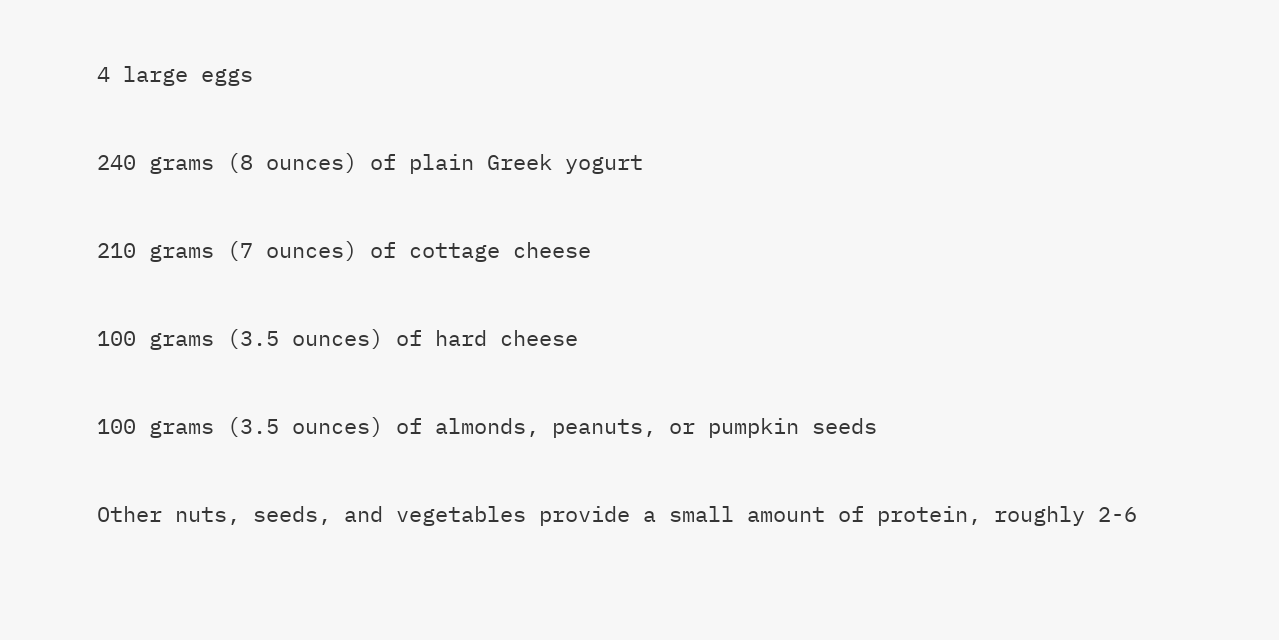4 large eggs

240 grams (8 ounces) of plain Greek yogurt

210 grams (7 ounces) of cottage cheese

100 grams (3.5 ounces) of hard cheese

100 grams (3.5 ounces) of almonds, peanuts, or pumpkin seeds

Other nuts, seeds, and vegetables provide a small amount of protein, roughly 2-6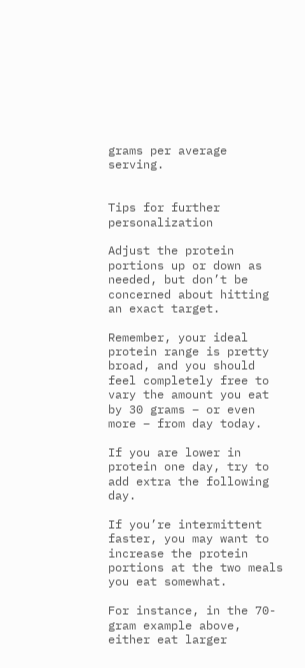grams per average serving.


Tips for further personalization

Adjust the protein portions up or down as needed, but don’t be concerned about hitting an exact target.

Remember, your ideal protein range is pretty broad, and you should feel completely free to vary the amount you eat by 30 grams – or even more – from day today.

If you are lower in protein one day, try to add extra the following day.

If you’re intermittent faster, you may want to increase the protein portions at the two meals you eat somewhat.

For instance, in the 70-gram example above, either eat larger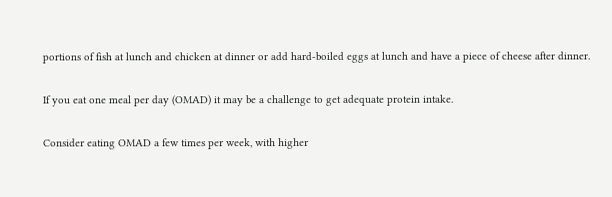portions of fish at lunch and chicken at dinner or add hard-boiled eggs at lunch and have a piece of cheese after dinner.

If you eat one meal per day (OMAD) it may be a challenge to get adequate protein intake.

Consider eating OMAD a few times per week, with higher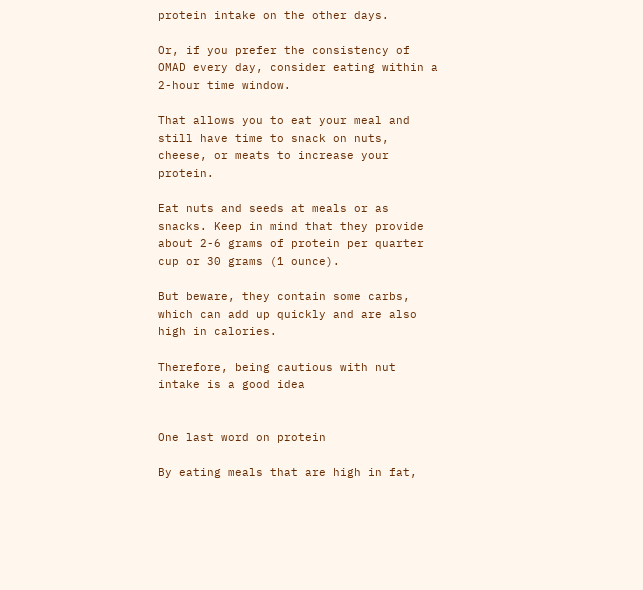protein intake on the other days.

Or, if you prefer the consistency of OMAD every day, consider eating within a 2-hour time window.

That allows you to eat your meal and still have time to snack on nuts, cheese, or meats to increase your protein.

Eat nuts and seeds at meals or as snacks. Keep in mind that they provide about 2-6 grams of protein per quarter cup or 30 grams (1 ounce).

But beware, they contain some carbs, which can add up quickly and are also high in calories.

Therefore, being cautious with nut intake is a good idea


One last word on protein

By eating meals that are high in fat,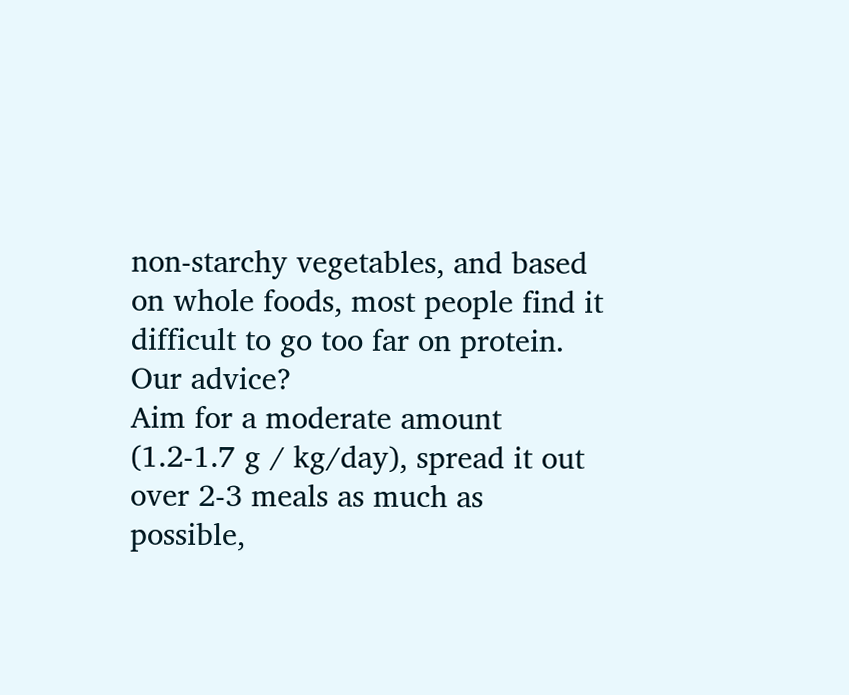non-starchy vegetables, and based on whole foods, most people find it difficult to go too far on protein. Our advice?
Aim for a moderate amount (1.2-1.7 g / kg/day), spread it out over 2-3 meals as much as possible,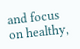and focus on healthy,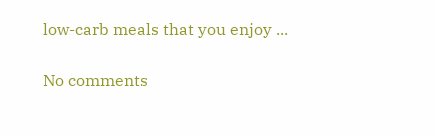low-carb meals that you enjoy ...

No comments